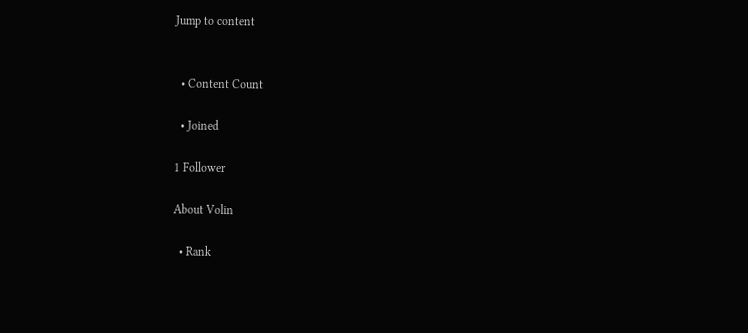Jump to content


  • Content Count

  • Joined

1 Follower

About Volin

  • Rank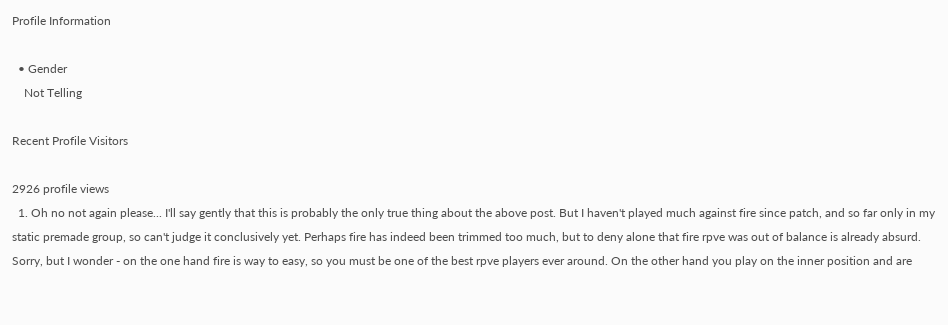Profile Information

  • Gender
    Not Telling

Recent Profile Visitors

2926 profile views
  1. Oh no not again please... I'll say gently that this is probably the only true thing about the above post. But I haven't played much against fire since patch, and so far only in my static premade group, so can't judge it conclusively yet. Perhaps fire has indeed been trimmed too much, but to deny alone that fire rpve was out of balance is already absurd. Sorry, but I wonder - on the one hand fire is way to easy, so you must be one of the best rpve players ever around. On the other hand you play on the inner position and are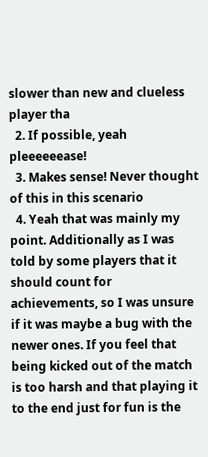slower than new and clueless player tha
  2. If possible, yeah pleeeeeease!
  3. Makes sense! Never thought of this in this scenario
  4. Yeah that was mainly my point. Additionally as I was told by some players that it should count for achievements, so I was unsure if it was maybe a bug with the newer ones. If you feel that being kicked out of the match is too harsh and that playing it to the end just for fun is the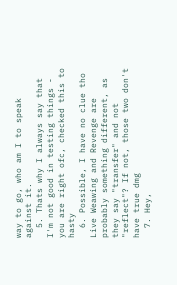way to go, who am I to speak against it.
  5. Thats why I always say that I'm not good in testing things - you are right ofc, checked this to hasty
  6. Possible, I have no clue tho Live Weawing and Revenge are probably something different, as they say "transfer" and not "reflect"? If not, those two don't have true dmg
  7. Hey,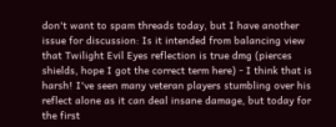don't want to spam threads today, but I have another issue for discussion: Is it intended from balancing view that Twilight Evil Eyes reflection is true dmg (pierces shields, hope I got the correct term here) - I think that is harsh! I've seen many veteran players stumbling over his reflect alone as it can deal insane damage, but today for the first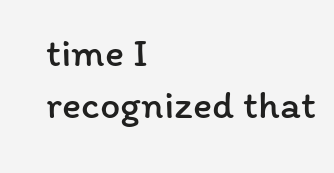time I recognized that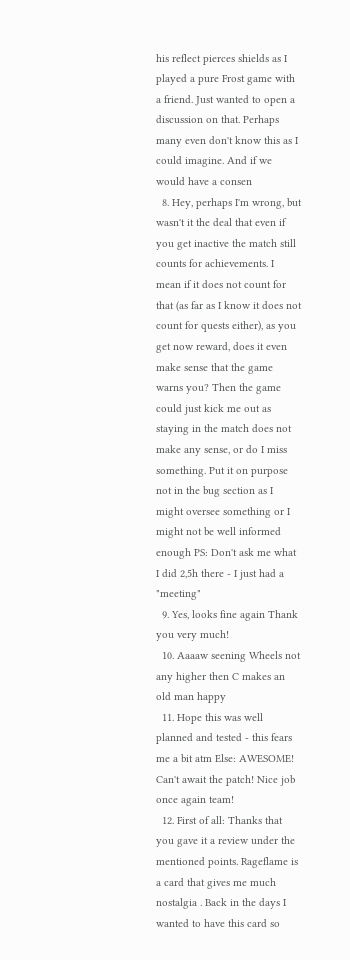his reflect pierces shields as I played a pure Frost game with a friend. Just wanted to open a discussion on that. Perhaps many even don't know this as I could imagine. And if we would have a consen
  8. Hey, perhaps I'm wrong, but wasn't it the deal that even if you get inactive the match still counts for achievements. I mean if it does not count for that (as far as I know it does not count for quests either), as you get now reward, does it even make sense that the game warns you? Then the game could just kick me out as staying in the match does not make any sense, or do I miss something. Put it on purpose not in the bug section as I might oversee something or I might not be well informed enough PS: Don't ask me what I did 2,5h there - I just had a "meeting"
  9. Yes, looks fine again Thank you very much!
  10. Aaaaw seening Wheels not any higher then C makes an old man happy
  11. Hope this was well planned and tested - this fears me a bit atm Else: AWESOME! Can't await the patch! Nice job once again team!
  12. First of all: Thanks that you gave it a review under the mentioned points. Rageflame is a card that gives me much nostalgia . Back in the days I wanted to have this card so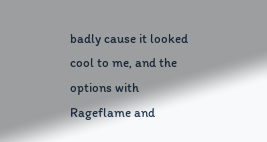badly cause it looked cool to me, and the options with Rageflame and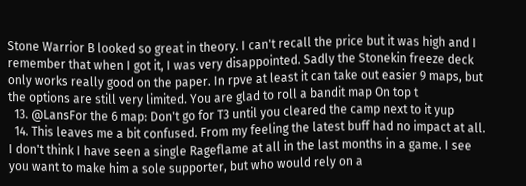Stone Warrior B looked so great in theory. I can't recall the price but it was high and I remember that when I got it, I was very disappointed. Sadly the Stonekin freeze deck only works really good on the paper. In rpve at least it can take out easier 9 maps, but the options are still very limited. You are glad to roll a bandit map On top t
  13. @LansFor the 6 map: Don't go for T3 until you cleared the camp next to it yup
  14. This leaves me a bit confused. From my feeling the latest buff had no impact at all. I don't think I have seen a single Rageflame at all in the last months in a game. I see you want to make him a sole supporter, but who would rely on a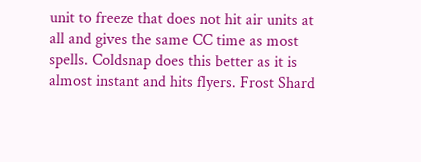unit to freeze that does not hit air units at all and gives the same CC time as most spells. Coldsnap does this better as it is almost instant and hits flyers. Frost Shard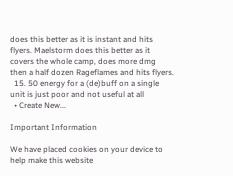does this better as it is instant and hits flyers. Maelstorm does this better as it covers the whole camp, does more dmg then a half dozen Rageflames and hits flyers.
  15. 50 energy for a (de)buff on a single unit is just poor and not useful at all
  • Create New...

Important Information

We have placed cookies on your device to help make this website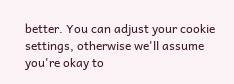better. You can adjust your cookie settings, otherwise we'll assume you're okay to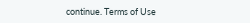continue. Terms of Use